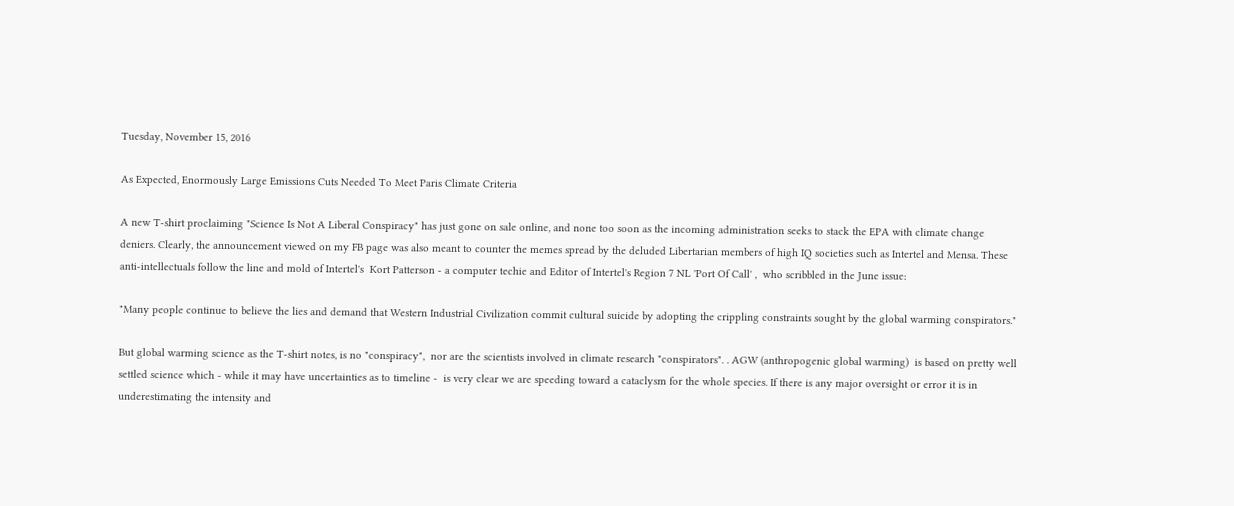Tuesday, November 15, 2016

As Expected, Enormously Large Emissions Cuts Needed To Meet Paris Climate Criteria

A new T-shirt proclaiming "Science Is Not A Liberal Conspiracy" has just gone on sale online, and none too soon as the incoming administration seeks to stack the EPA with climate change deniers. Clearly, the announcement viewed on my FB page was also meant to counter the memes spread by the deluded Libertarian members of high IQ societies such as Intertel and Mensa. These anti-intellectuals follow the line and mold of Intertel's  Kort Patterson - a computer techie and Editor of Intertel's Region 7 NL 'Port Of Call' ,  who scribbled in the June issue:

"Many people continue to believe the lies and demand that Western Industrial Civilization commit cultural suicide by adopting the crippling constraints sought by the global warming conspirators."

But global warming science as the T-shirt notes, is no "conspiracy",  nor are the scientists involved in climate research "conspirators". . AGW (anthropogenic global warming)  is based on pretty well settled science which - while it may have uncertainties as to timeline -  is very clear we are speeding toward a cataclysm for the whole species. If there is any major oversight or error it is in underestimating the intensity and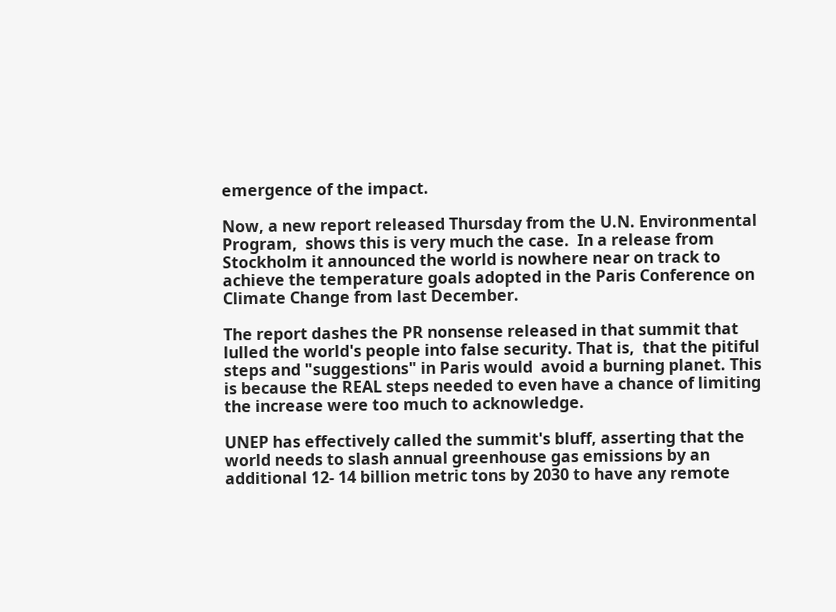emergence of the impact.

Now, a new report released Thursday from the U.N. Environmental Program,  shows this is very much the case.  In a release from Stockholm it announced the world is nowhere near on track to achieve the temperature goals adopted in the Paris Conference on Climate Change from last December.

The report dashes the PR nonsense released in that summit that lulled the world's people into false security. That is,  that the pitiful steps and "suggestions" in Paris would  avoid a burning planet. This is because the REAL steps needed to even have a chance of limiting the increase were too much to acknowledge.

UNEP has effectively called the summit's bluff, asserting that the world needs to slash annual greenhouse gas emissions by an additional 12- 14 billion metric tons by 2030 to have any remote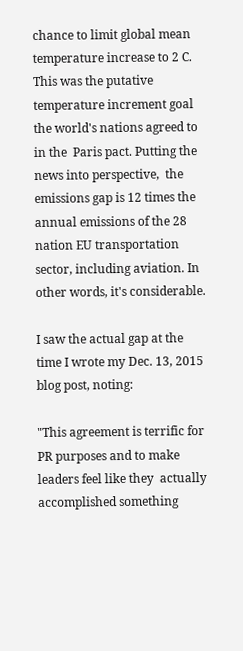chance to limit global mean temperature increase to 2 C. This was the putative temperature increment goal the world's nations agreed to in the  Paris pact. Putting the news into perspective,  the emissions gap is 12 times the annual emissions of the 28 nation EU transportation sector, including aviation. In other words, it's considerable.

I saw the actual gap at the time I wrote my Dec. 13, 2015 blog post, noting:

"This agreement is terrific for PR purposes and to make leaders feel like they  actually accomplished something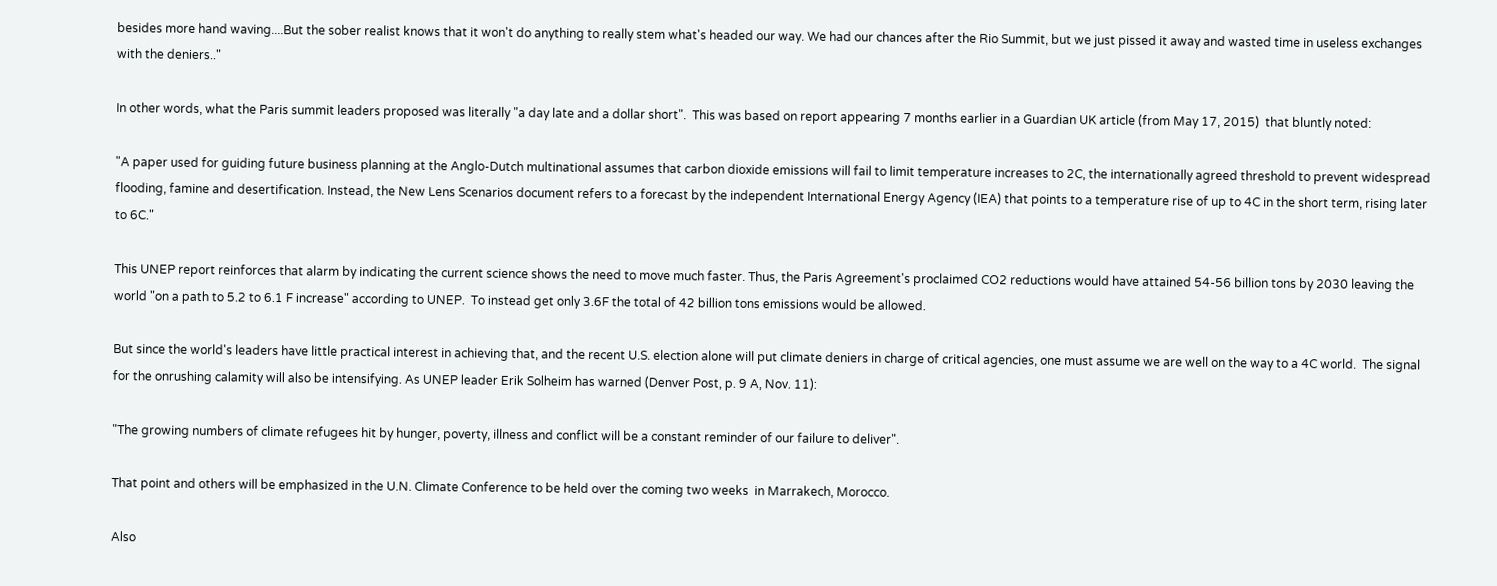besides more hand waving....But the sober realist knows that it won't do anything to really stem what's headed our way. We had our chances after the Rio Summit, but we just pissed it away and wasted time in useless exchanges with the deniers.."

In other words, what the Paris summit leaders proposed was literally "a day late and a dollar short".  This was based on report appearing 7 months earlier in a Guardian UK article (from May 17, 2015)  that bluntly noted:

"A paper used for guiding future business planning at the Anglo-Dutch multinational assumes that carbon dioxide emissions will fail to limit temperature increases to 2C, the internationally agreed threshold to prevent widespread flooding, famine and desertification. Instead, the New Lens Scenarios document refers to a forecast by the independent International Energy Agency (IEA) that points to a temperature rise of up to 4C in the short term, rising later to 6C."

This UNEP report reinforces that alarm by indicating the current science shows the need to move much faster. Thus, the Paris Agreement's proclaimed CO2 reductions would have attained 54-56 billion tons by 2030 leaving the world "on a path to 5.2 to 6.1 F increase" according to UNEP.  To instead get only 3.6F the total of 42 billion tons emissions would be allowed.

But since the world's leaders have little practical interest in achieving that, and the recent U.S. election alone will put climate deniers in charge of critical agencies, one must assume we are well on the way to a 4C world.  The signal for the onrushing calamity will also be intensifying. As UNEP leader Erik Solheim has warned (Denver Post, p. 9 A, Nov. 11):

"The growing numbers of climate refugees hit by hunger, poverty, illness and conflict will be a constant reminder of our failure to deliver".

That point and others will be emphasized in the U.N. Climate Conference to be held over the coming two weeks  in Marrakech, Morocco.

Also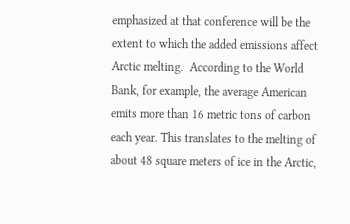emphasized at that conference will be the extent to which the added emissions affect Arctic melting.  According to the World Bank, for example, the average American emits more than 16 metric tons of carbon each year. This translates to the melting of about 48 square meters of ice in the Arctic,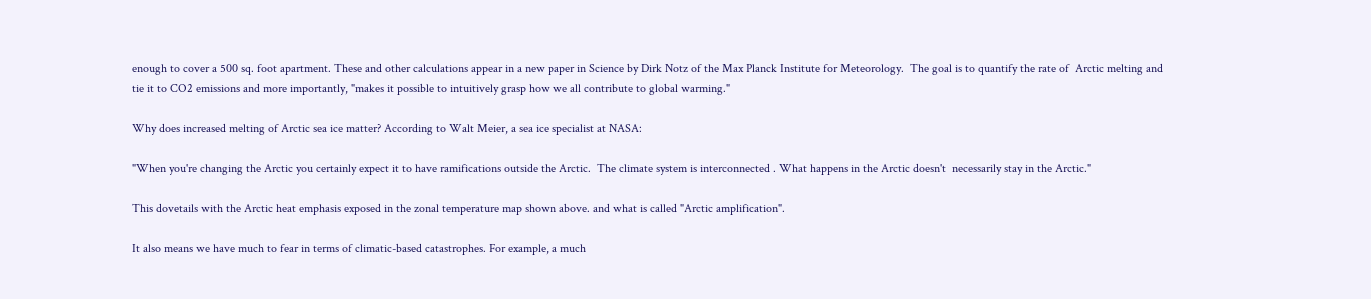enough to cover a 500 sq. foot apartment. These and other calculations appear in a new paper in Science by Dirk Notz of the Max Planck Institute for Meteorology.  The goal is to quantify the rate of  Arctic melting and tie it to CO2 emissions and more importantly, "makes it possible to intuitively grasp how we all contribute to global warming."

Why does increased melting of Arctic sea ice matter? According to Walt Meier, a sea ice specialist at NASA:

"When you're changing the Arctic you certainly expect it to have ramifications outside the Arctic.  The climate system is interconnected . What happens in the Arctic doesn't  necessarily stay in the Arctic."

This dovetails with the Arctic heat emphasis exposed in the zonal temperature map shown above. and what is called "Arctic amplification".

It also means we have much to fear in terms of climatic-based catastrophes. For example, a much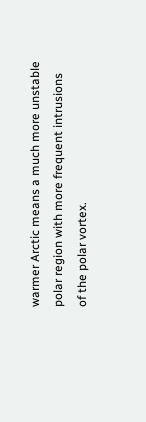warmer Arctic means a much more unstable polar region with more frequent intrusions of the polar vortex.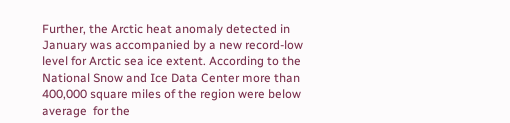Further, the Arctic heat anomaly detected in January was accompanied by a new record-low level for Arctic sea ice extent. According to the National Snow and Ice Data Center more than 400,000 square miles of the region were below average  for the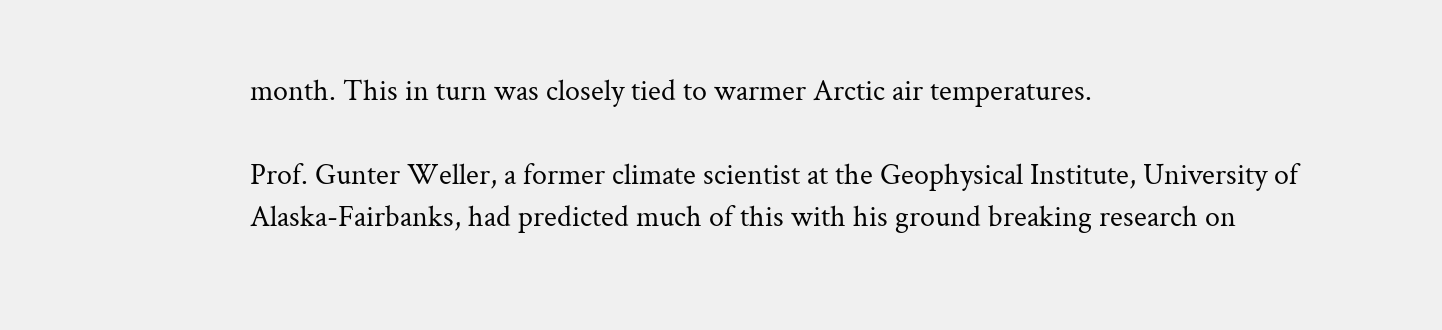month. This in turn was closely tied to warmer Arctic air temperatures.

Prof. Gunter Weller, a former climate scientist at the Geophysical Institute, University of Alaska-Fairbanks, had predicted much of this with his ground breaking research on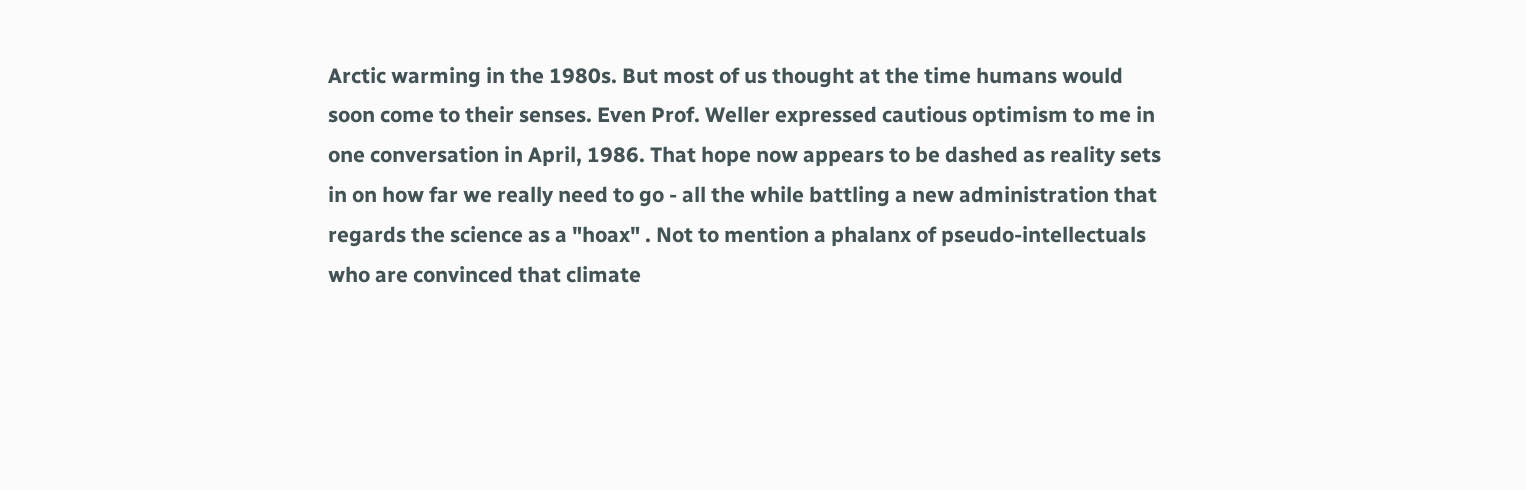Arctic warming in the 1980s. But most of us thought at the time humans would soon come to their senses. Even Prof. Weller expressed cautious optimism to me in one conversation in April, 1986. That hope now appears to be dashed as reality sets in on how far we really need to go - all the while battling a new administration that regards the science as a "hoax" . Not to mention a phalanx of pseudo-intellectuals who are convinced that climate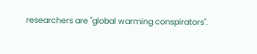researchers are "global warming conspirators".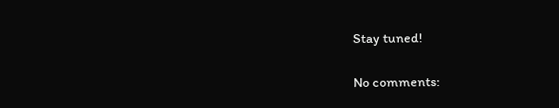Stay tuned!

No comments: